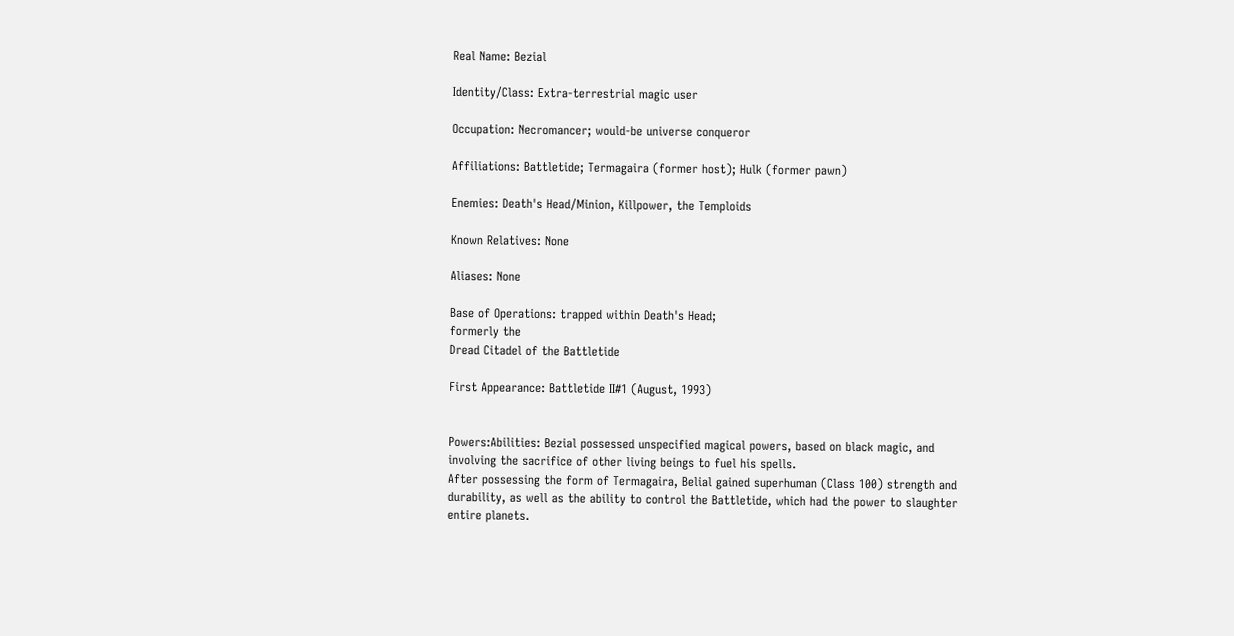Real Name: Bezial

Identity/Class: Extra-terrestrial magic user

Occupation: Necromancer; would-be universe conqueror

Affiliations: Battletide; Termagaira (former host); Hulk (former pawn)

Enemies: Death's Head/Minion, Killpower, the Temploids

Known Relatives: None

Aliases: None

Base of Operations: trapped within Death's Head;
formerly the
Dread Citadel of the Battletide

First Appearance: Battletide II#1 (August, 1993)


Powers:Abilities: Bezial possessed unspecified magical powers, based on black magic, and involving the sacrifice of other living beings to fuel his spells.
After possessing the form of Termagaira, Belial gained superhuman (Class 100) strength and durability, as well as the ability to control the Battletide, which had the power to slaughter entire planets.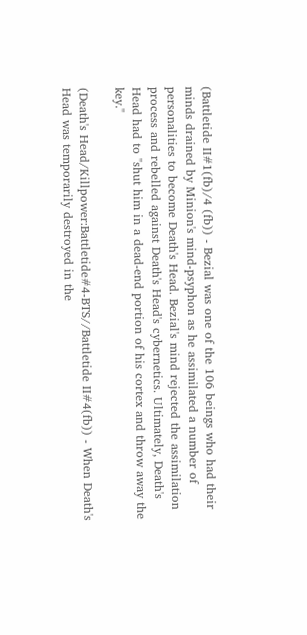(Battletide II#1(fb)/4 (fb)) - Bezial was one of the 106 beings who had their minds drained by Minion's mind-psyphon as he assimilated a number of personalities to become Death's Head. Bezial's mind rejected the assimilation process and rebelled against Death's Head's cybernetics. Ultimately, Death's Head had to "shut him in a dead-end portion of his cortex and throw away the key."

(Death's Head/Killpower:Battletide#4-BTS//Battletide II#4(fb)) - When Death's Head was temporarily destroyed in the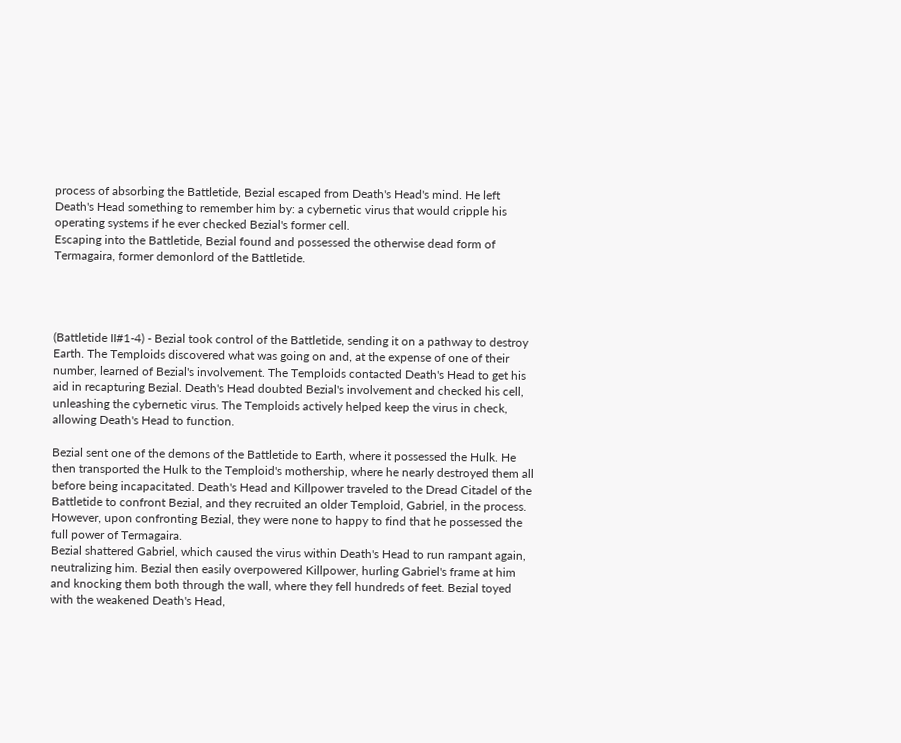process of absorbing the Battletide, Bezial escaped from Death's Head's mind. He left Death's Head something to remember him by: a cybernetic virus that would cripple his operating systems if he ever checked Bezial's former cell.
Escaping into the Battletide, Bezial found and possessed the otherwise dead form of Termagaira, former demonlord of the Battletide.




(Battletide II#1-4) - Bezial took control of the Battletide, sending it on a pathway to destroy Earth. The Temploids discovered what was going on and, at the expense of one of their number, learned of Bezial's involvement. The Temploids contacted Death's Head to get his aid in recapturing Bezial. Death's Head doubted Bezial's involvement and checked his cell, unleashing the cybernetic virus. The Temploids actively helped keep the virus in check, allowing Death's Head to function.

Bezial sent one of the demons of the Battletide to Earth, where it possessed the Hulk. He then transported the Hulk to the Temploid's mothership, where he nearly destroyed them all before being incapacitated. Death's Head and Killpower traveled to the Dread Citadel of the Battletide to confront Bezial, and they recruited an older Temploid, Gabriel, in the process. However, upon confronting Bezial, they were none to happy to find that he possessed the full power of Termagaira.
Bezial shattered Gabriel, which caused the virus within Death's Head to run rampant again, neutralizing him. Bezial then easily overpowered Killpower, hurling Gabriel's frame at him and knocking them both through the wall, where they fell hundreds of feet. Bezial toyed with the weakened Death's Head,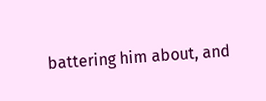battering him about, and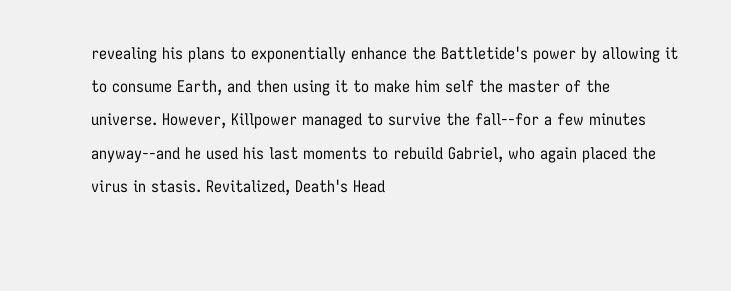revealing his plans to exponentially enhance the Battletide's power by allowing it to consume Earth, and then using it to make him self the master of the universe. However, Killpower managed to survive the fall--for a few minutes anyway--and he used his last moments to rebuild Gabriel, who again placed the virus in stasis. Revitalized, Death's Head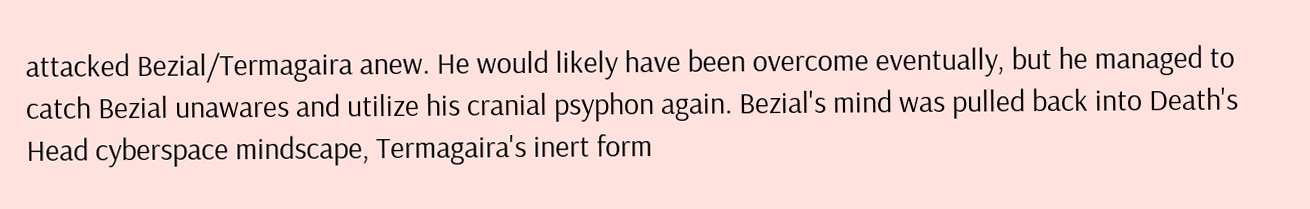attacked Bezial/Termagaira anew. He would likely have been overcome eventually, but he managed to catch Bezial unawares and utilize his cranial psyphon again. Bezial's mind was pulled back into Death's Head cyberspace mindscape, Termagaira's inert form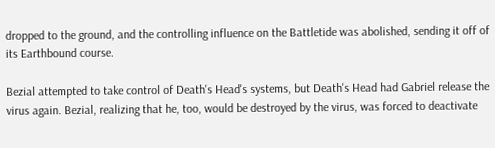dropped to the ground, and the controlling influence on the Battletide was abolished, sending it off of its Earthbound course.

Bezial attempted to take control of Death's Head's systems, but Death's Head had Gabriel release the virus again. Bezial, realizing that he, too, would be destroyed by the virus, was forced to deactivate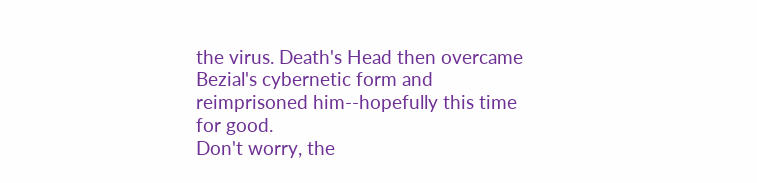the virus. Death's Head then overcame Bezial's cybernetic form and reimprisoned him--hopefully this time for good.
Don't worry, the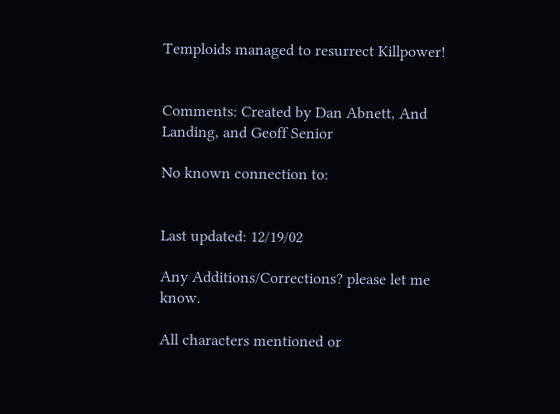Temploids managed to resurrect Killpower!


Comments: Created by Dan Abnett, And Landing, and Geoff Senior

No known connection to:


Last updated: 12/19/02

Any Additions/Corrections? please let me know.

All characters mentioned or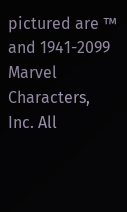pictured are ™  and 1941-2099 Marvel Characters, Inc. All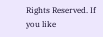Rights Reserved. If you like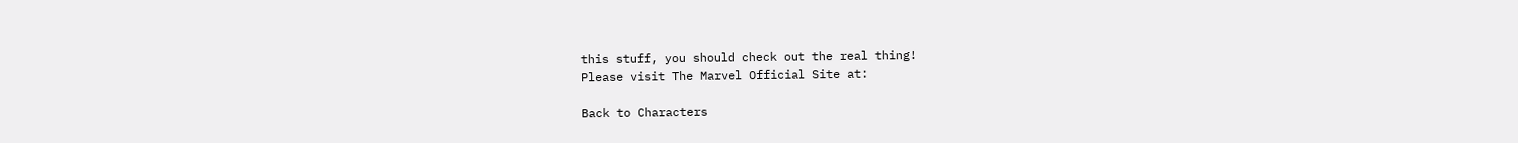this stuff, you should check out the real thing!
Please visit The Marvel Official Site at:

Back to Characters